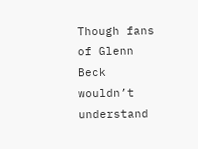Though fans of Glenn Beck wouldn’t understand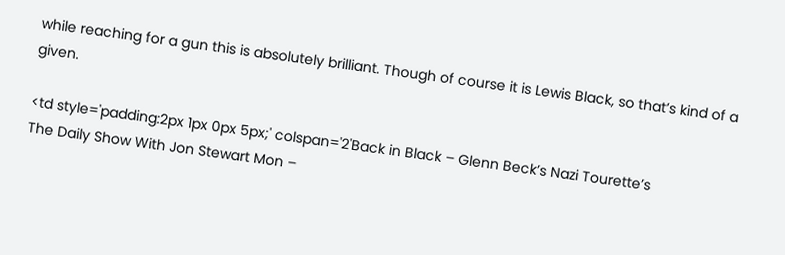while reaching for a gun this is absolutely brilliant. Though of course it is Lewis Black, so that’s kind of a given.

<td style='padding:2px 1px 0px 5px;' colspan='2'Back in Black – Glenn Beck’s Nazi Tourette’s
The Daily Show With Jon Stewart Mon –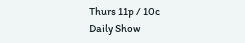Thurs 11p / 10c
Daily Show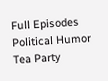Full Episodes Political Humor Tea Party